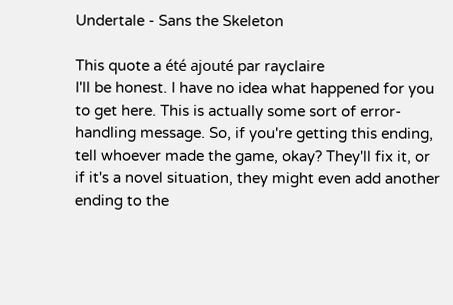Undertale - Sans the Skeleton

This quote a été ajouté par rayclaire
I'll be honest. I have no idea what happened for you to get here. This is actually some sort of error-handling message. So, if you're getting this ending, tell whoever made the game, okay? They'll fix it, or if it's a novel situation, they might even add another ending to the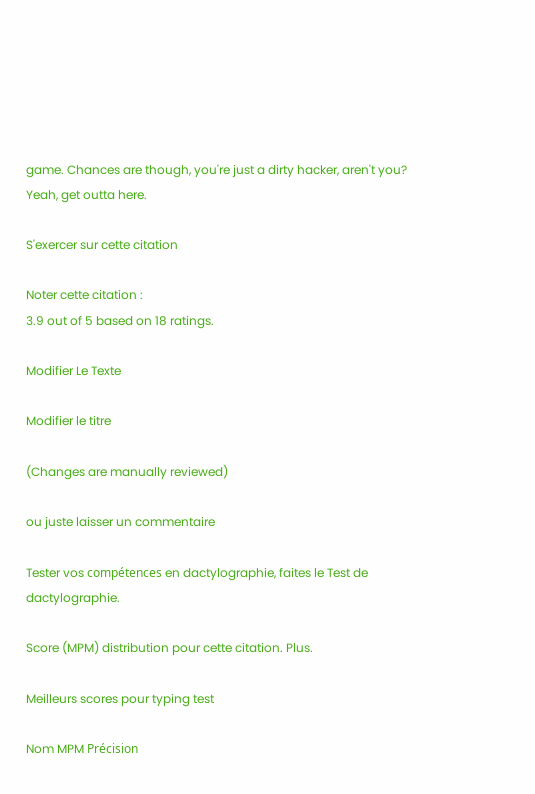game. Chances are though, you're just a dirty hacker, aren't you? Yeah, get outta here.

S'exercer sur cette citation

Noter cette citation :
3.9 out of 5 based on 18 ratings.

Modifier Le Texte

Modifier le titre

(Changes are manually reviewed)

ou juste laisser un commentaire

Tester vos compétences en dactylographie, faites le Test de dactylographie.

Score (MPM) distribution pour cette citation. Plus.

Meilleurs scores pour typing test

Nom MPM Précision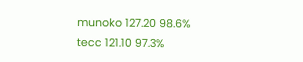munoko 127.20 98.6%
tecc 121.10 97.3%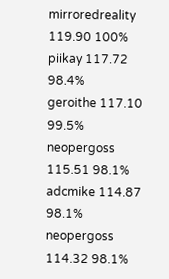mirroredreality 119.90 100%
piikay 117.72 98.4%
geroithe 117.10 99.5%
neopergoss 115.51 98.1%
adcmike 114.87 98.1%
neopergoss 114.32 98.1%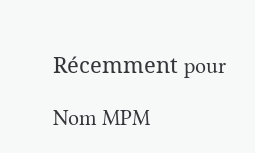Récemment pour

Nom MPM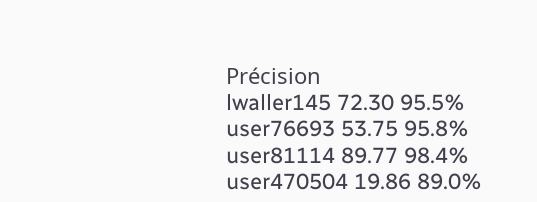Précision
lwaller145 72.30 95.5%
user76693 53.75 95.8%
user81114 89.77 98.4%
user470504 19.86 89.0%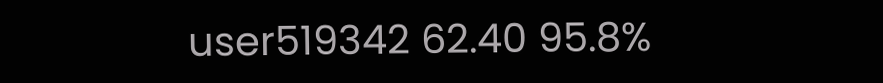user519342 62.40 95.8%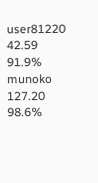user81220 42.59 91.9%
munoko 127.20 98.6%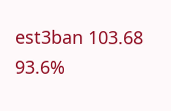est3ban 103.68 93.6%